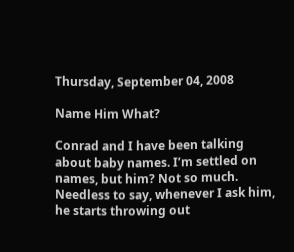Thursday, September 04, 2008

Name Him What?

Conrad and I have been talking about baby names. I’m settled on names, but him? Not so much. Needless to say, whenever I ask him, he starts throwing out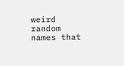weird random names that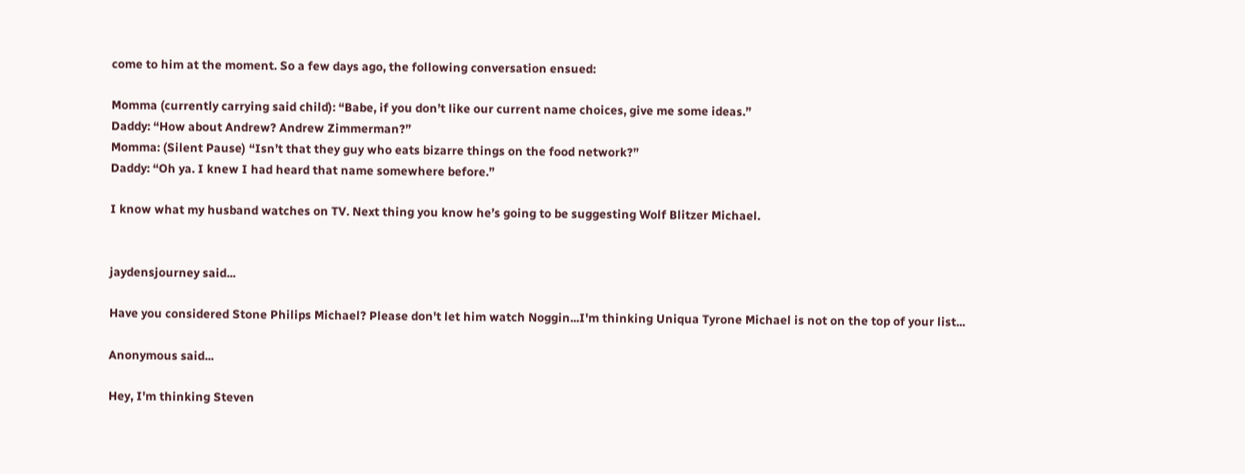come to him at the moment. So a few days ago, the following conversation ensued:

Momma (currently carrying said child): “Babe, if you don’t like our current name choices, give me some ideas.”
Daddy: “How about Andrew? Andrew Zimmerman?”
Momma: (Silent Pause) “Isn’t that they guy who eats bizarre things on the food network?”
Daddy: “Oh ya. I knew I had heard that name somewhere before.”

I know what my husband watches on TV. Next thing you know he’s going to be suggesting Wolf Blitzer Michael.


jaydensjourney said...

Have you considered Stone Philips Michael? Please don't let him watch Noggin...I'm thinking Uniqua Tyrone Michael is not on the top of your list...

Anonymous said...

Hey, I'm thinking Steven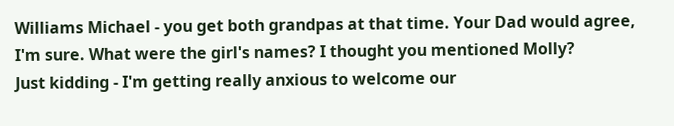Williams Michael - you get both grandpas at that time. Your Dad would agree, I'm sure. What were the girl's names? I thought you mentioned Molly?
Just kidding - I'm getting really anxious to welcome our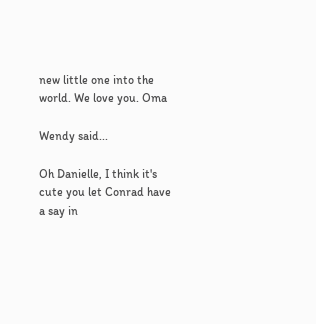new little one into the world. We love you. Oma

Wendy said...

Oh Danielle, I think it's cute you let Conrad have a say in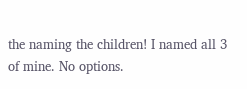the naming the children! I named all 3 of mine. No options.